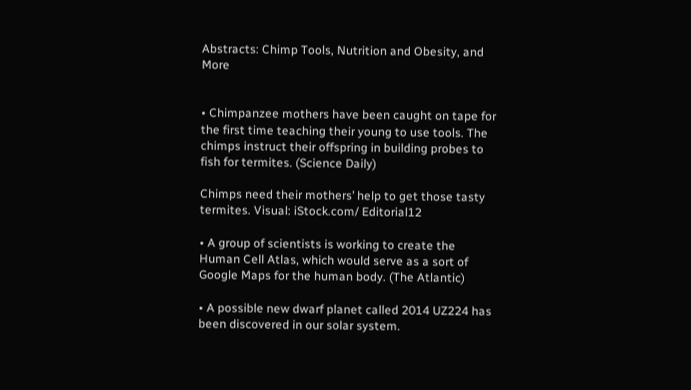Abstracts: Chimp Tools, Nutrition and Obesity, and More


• Chimpanzee mothers have been caught on tape for the first time teaching their young to use tools. The chimps instruct their offspring in building probes to fish for termites. (Science Daily)

Chimps need their mothers’ help to get those tasty termites. Visual: iStock.com/ Editorial12

• A group of scientists is working to create the Human Cell Atlas, which would serve as a sort of Google Maps for the human body. (The Atlantic)

• A possible new dwarf planet called 2014 UZ224 has been discovered in our solar system.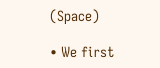(Space)

• We first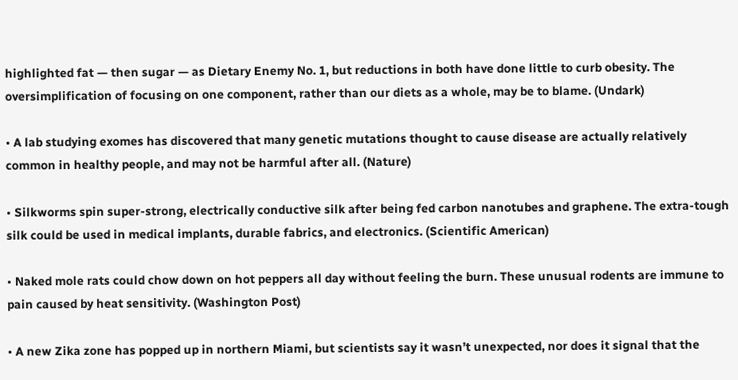highlighted fat — then sugar — as Dietary Enemy No. 1, but reductions in both have done little to curb obesity. The oversimplification of focusing on one component, rather than our diets as a whole, may be to blame. (Undark)

• A lab studying exomes has discovered that many genetic mutations thought to cause disease are actually relatively common in healthy people, and may not be harmful after all. (Nature)

• Silkworms spin super-strong, electrically conductive silk after being fed carbon nanotubes and graphene. The extra-tough silk could be used in medical implants, durable fabrics, and electronics. (Scientific American)

• Naked mole rats could chow down on hot peppers all day without feeling the burn. These unusual rodents are immune to pain caused by heat sensitivity. (Washington Post)

• A new Zika zone has popped up in northern Miami, but scientists say it wasn’t unexpected, nor does it signal that the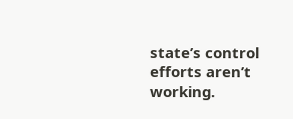state’s control efforts aren’t working.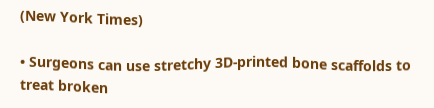(New York Times)

• Surgeons can use stretchy 3D-printed bone scaffolds to treat broken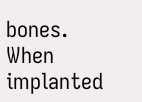bones. When implanted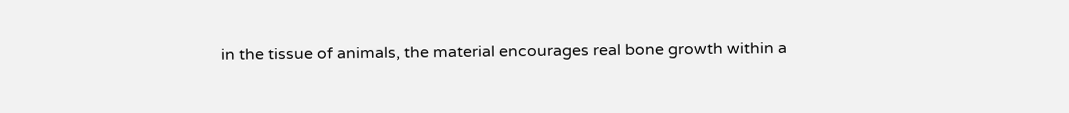in the tissue of animals, the material encourages real bone growth within a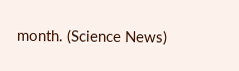month. (Science News)